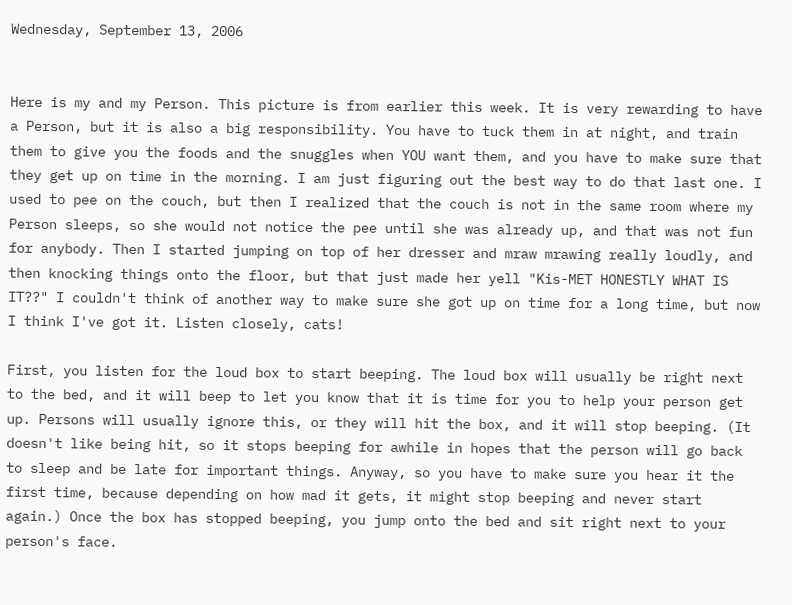Wednesday, September 13, 2006


Here is my and my Person. This picture is from earlier this week. It is very rewarding to have a Person, but it is also a big responsibility. You have to tuck them in at night, and train them to give you the foods and the snuggles when YOU want them, and you have to make sure that they get up on time in the morning. I am just figuring out the best way to do that last one. I used to pee on the couch, but then I realized that the couch is not in the same room where my Person sleeps, so she would not notice the pee until she was already up, and that was not fun for anybody. Then I started jumping on top of her dresser and mraw mrawing really loudly, and then knocking things onto the floor, but that just made her yell "Kis-MET HONESTLY WHAT IS IT??" I couldn't think of another way to make sure she got up on time for a long time, but now I think I've got it. Listen closely, cats!

First, you listen for the loud box to start beeping. The loud box will usually be right next to the bed, and it will beep to let you know that it is time for you to help your person get up. Persons will usually ignore this, or they will hit the box, and it will stop beeping. (It doesn't like being hit, so it stops beeping for awhile in hopes that the person will go back to sleep and be late for important things. Anyway, so you have to make sure you hear it the first time, because depending on how mad it gets, it might stop beeping and never start again.) Once the box has stopped beeping, you jump onto the bed and sit right next to your person's face.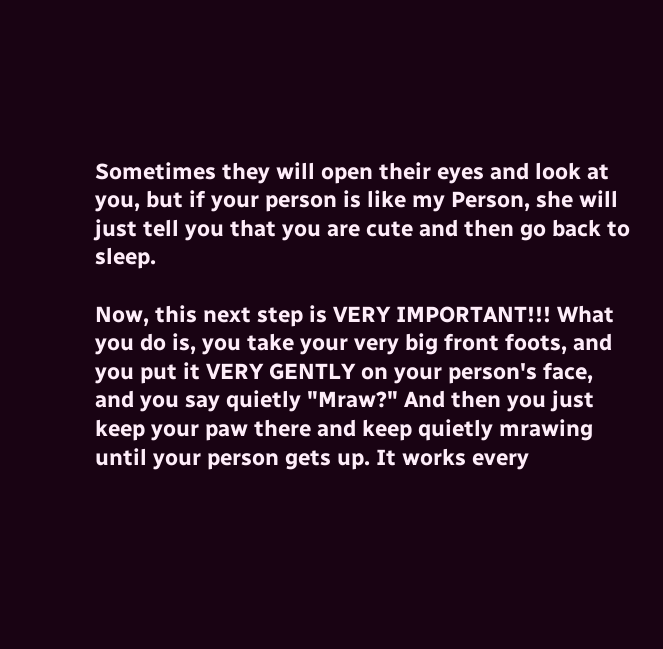Sometimes they will open their eyes and look at you, but if your person is like my Person, she will just tell you that you are cute and then go back to sleep.

Now, this next step is VERY IMPORTANT!!! What you do is, you take your very big front foots, and you put it VERY GENTLY on your person's face, and you say quietly "Mraw?" And then you just keep your paw there and keep quietly mrawing until your person gets up. It works every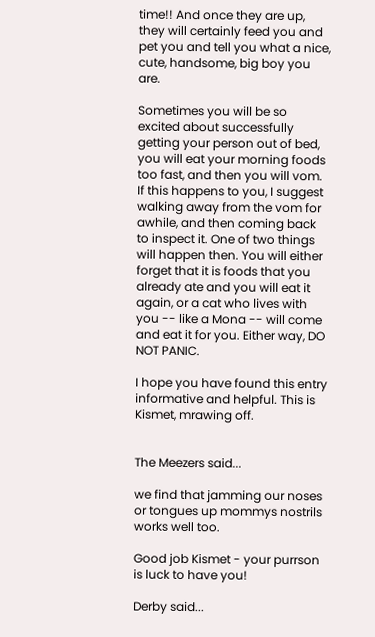time!! And once they are up, they will certainly feed you and pet you and tell you what a nice, cute, handsome, big boy you are.

Sometimes you will be so excited about successfully getting your person out of bed, you will eat your morning foods too fast, and then you will vom. If this happens to you, I suggest walking away from the vom for awhile, and then coming back to inspect it. One of two things will happen then. You will either forget that it is foods that you already ate and you will eat it again, or a cat who lives with you -- like a Mona -- will come and eat it for you. Either way, DO NOT PANIC.

I hope you have found this entry informative and helpful. This is Kismet, mrawing off.


The Meezers said...

we find that jamming our noses or tongues up mommys nostrils works well too.

Good job Kismet - your purrson is luck to have you!

Derby said...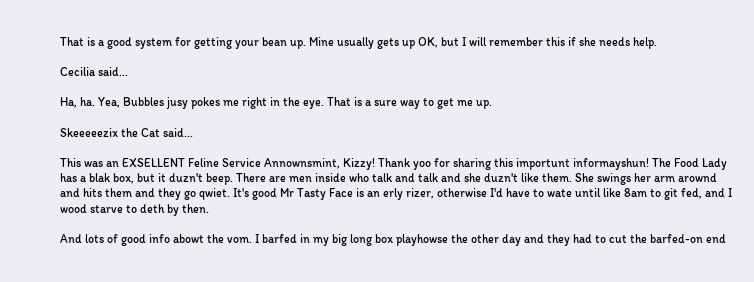That is a good system for getting your bean up. Mine usually gets up OK, but I will remember this if she needs help.

Cecilia said...

Ha, ha. Yea, Bubbles jusy pokes me right in the eye. That is a sure way to get me up.

Skeeeeezix the Cat said...

This was an EXSELLENT Feline Service Annownsmint, Kizzy! Thank yoo for sharing this importunt informayshun! The Food Lady has a blak box, but it duzn't beep. There are men inside who talk and talk and she duzn't like them. She swings her arm arownd and hits them and they go qwiet. It's good Mr Tasty Face is an erly rizer, otherwise I'd have to wate until like 8am to git fed, and I wood starve to deth by then.

And lots of good info abowt the vom. I barfed in my big long box playhowse the other day and they had to cut the barfed-on end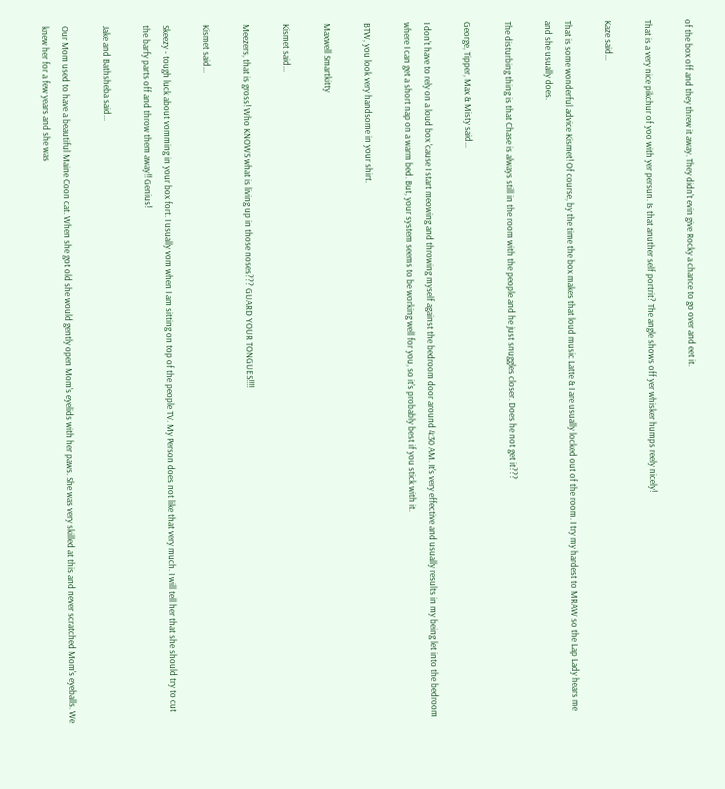of the box off and they threw it away. They didn't evin give Rocky a chance to go over and eet it.

That is a very nice pikchur of yoo with yer persun. Is that anuther self portrit? The angle shows off yer whisker humps reely nicely!

Kaze said...

That is some wonderful advice Kismet! Of course, by the time the box makes that loud music Latte & I are usually locked out of the room. I try my hardest to MRAW so the Lap Lady hears me and she usually does.

The disturbing thing is that Chase is always still in the room with the people and he just snuggles closer. Does he not get it???

George, Tipper, Max & Misty said...

I don't have to rely on a loud box 'cause I start meowing and throwing myself against the bedroom door around 4:30 AM. It's very effective and usually results in my being let into the bedroom where I can get a short nap on a warm bed. But, your system seems to be working well for you, so it's probably best if you stick with it.

BTW, you look very handsome in your shirt.

Maxwell Smartkitty

Kismet said...

Meezers, that is gross! Who KNOWS what is living up in those noses??? GUARD YOUR TONGUES!!!!

Kismet said...

Skeezy - tough luck about vomming in your box fort. I usually vom when I am sitting on top of the people TV. My Person does not like that very much. I will tell her that she should try to cut the barfy parts off and throw them away!! Genius!

Jake and Bathsheba said...

Our Mom used to have a beautiful Maine Coon cat. When she got old she would gently open Mom's eyelids with her paws. She was very skilled at this and never scratched Mom's eyeballs. We knew her for a few years and she was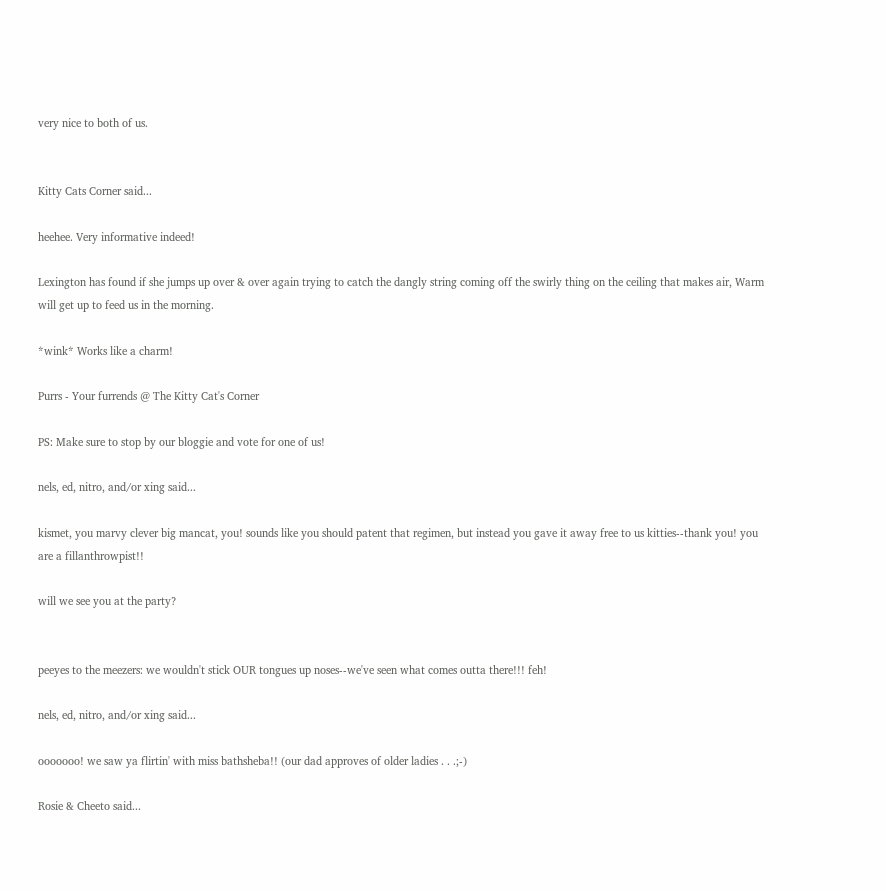very nice to both of us.


Kitty Cats Corner said...

heehee. Very informative indeed!

Lexington has found if she jumps up over & over again trying to catch the dangly string coming off the swirly thing on the ceiling that makes air, Warm will get up to feed us in the morning.

*wink* Works like a charm!

Purrs - Your furrends @ The Kitty Cat's Corner

PS: Make sure to stop by our bloggie and vote for one of us!

nels, ed, nitro, and/or xing said...

kismet, you marvy clever big mancat, you! sounds like you should patent that regimen, but instead you gave it away free to us kitties--thank you! you are a fillanthrowpist!!

will we see you at the party?


peeyes to the meezers: we wouldn't stick OUR tongues up noses--we've seen what comes outta there!!! feh!

nels, ed, nitro, and/or xing said...

ooooooo! we saw ya flirtin' with miss bathsheba!! (our dad approves of older ladies . . .;-)

Rosie & Cheeto said...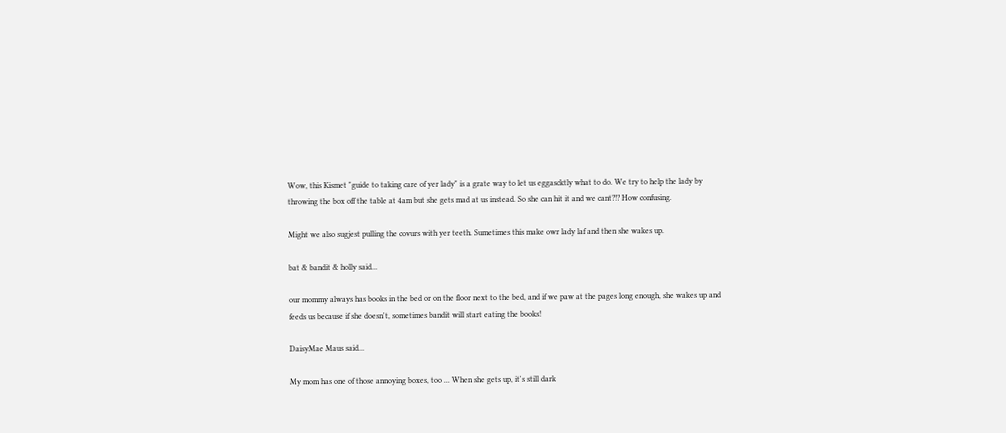Wow, this Kismet "guide to taking care of yer lady" is a grate way to let us eggascktly what to do. We try to help the lady by throwing the box off the table at 4am but she gets mad at us instead. So she can hit it and we cant?!? How confusing.

Might we also sugjest pulling the covurs with yer teeth. Sumetimes this make owr lady laf and then she wakes up.

bat & bandit & holly said...

our mommy always has books in the bed or on the floor next to the bed, and if we paw at the pages long enough, she wakes up and feeds us because if she doesn't, sometimes bandit will start eating the books!

DaisyMae Maus said...

My mom has one of those annoying boxes, too ... When she gets up, it's still dark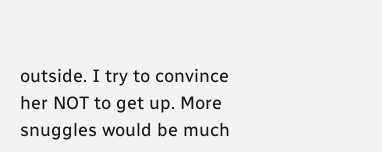outside. I try to convince her NOT to get up. More snuggles would be much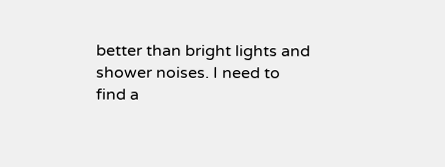better than bright lights and shower noises. I need to find a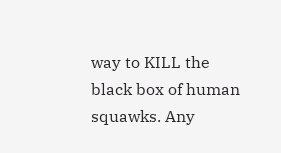way to KILL the black box of human squawks. Any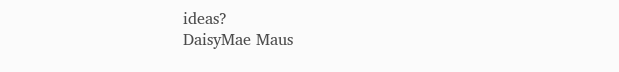ideas?
DaisyMae Maus